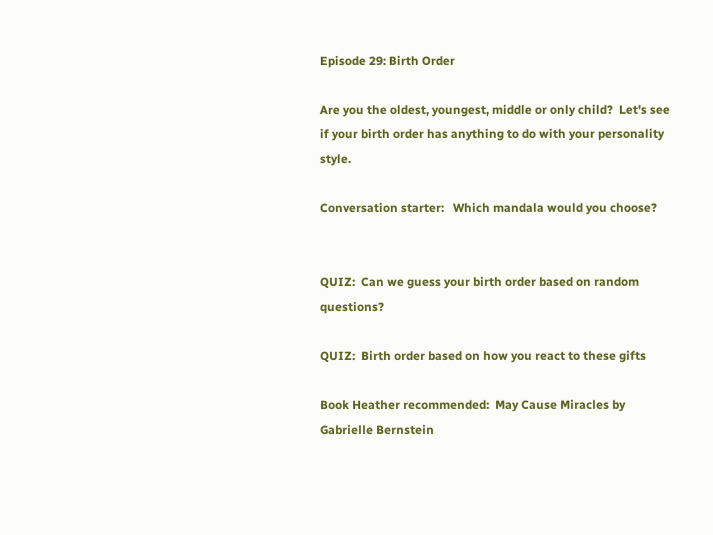Episode 29: Birth Order

Are you the oldest, youngest, middle or only child?  Let's see if your birth order has anything to do with your personality style.

Conversation starter:   Which mandala would you choose?


QUIZ:  Can we guess your birth order based on random questions?

QUIZ:  Birth order based on how you react to these gifts

Book Heather recommended:  May Cause Miracles by Gabrielle Bernstein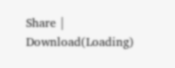Share | Download(Loading)